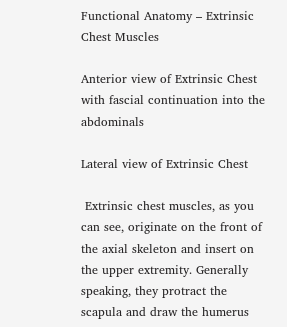Functional Anatomy – Extrinsic Chest Muscles

Anterior view of Extrinsic Chest with fascial continuation into the abdominals

Lateral view of Extrinsic Chest

 Extrinsic chest muscles, as you can see, originate on the front of the axial skeleton and insert on the upper extremity. Generally speaking, they protract the scapula and draw the humerus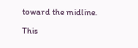toward the midline.

This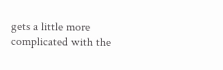gets a little more complicated with the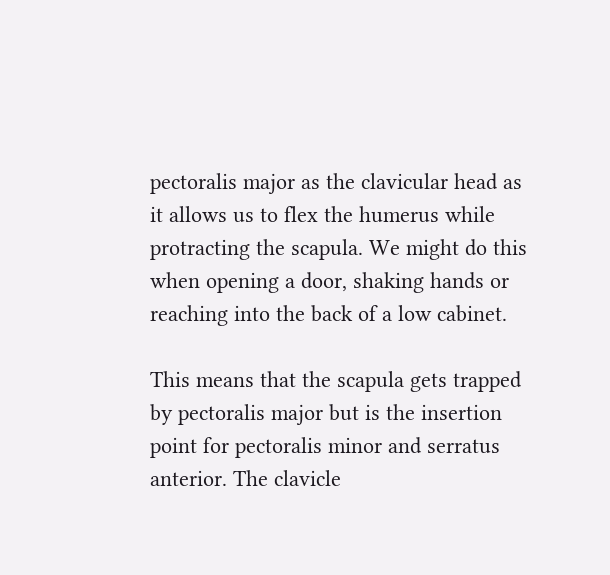pectoralis major as the clavicular head as it allows us to flex the humerus while protracting the scapula. We might do this when opening a door, shaking hands or reaching into the back of a low cabinet.

This means that the scapula gets trapped by pectoralis major but is the insertion point for pectoralis minor and serratus anterior. The clavicle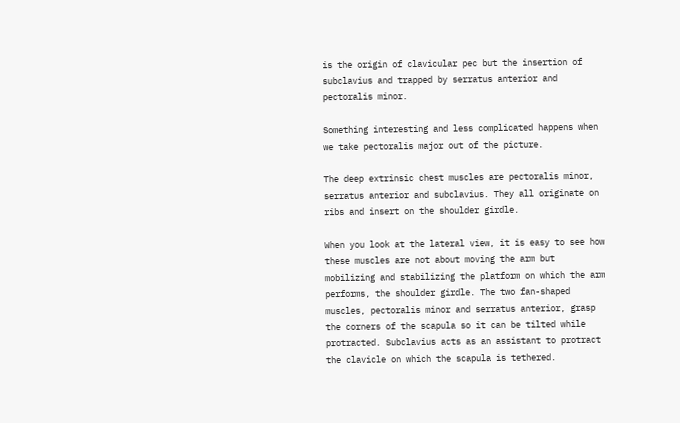is the origin of clavicular pec but the insertion of subclavius and trapped by serratus anterior and pectoralis minor.

Something interesting and less complicated happens when we take pectoralis major out of the picture.

The deep extrinsic chest muscles are pectoralis minor, serratus anterior and subclavius. They all originate on ribs and insert on the shoulder girdle.

When you look at the lateral view, it is easy to see how these muscles are not about moving the arm but mobilizing and stabilizing the platform on which the arm performs, the shoulder girdle. The two fan-shaped muscles, pectoralis minor and serratus anterior, grasp the corners of the scapula so it can be tilted while protracted. Subclavius acts as an assistant to protract the clavicle on which the scapula is tethered.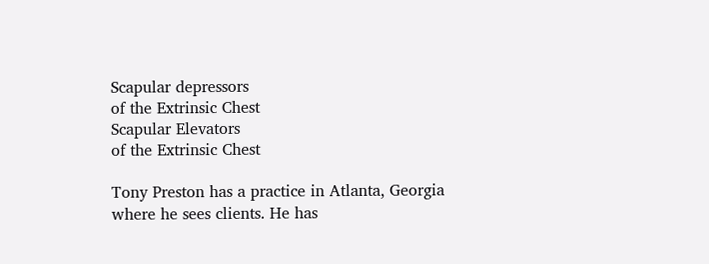Scapular depressors
of the Extrinsic Chest
Scapular Elevators
of the Extrinsic Chest

Tony Preston has a practice in Atlanta, Georgia where he sees clients. He has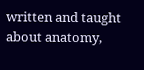written and taught about anatomy,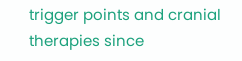trigger points and cranial therapies since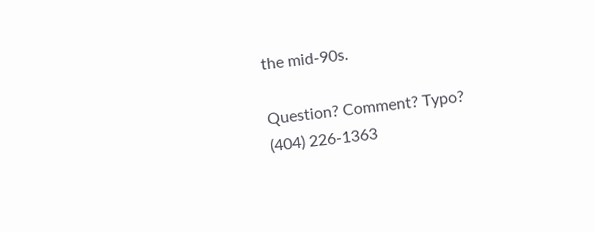the mid-90s.

Question? Comment? Typo?
(404) 226-1363